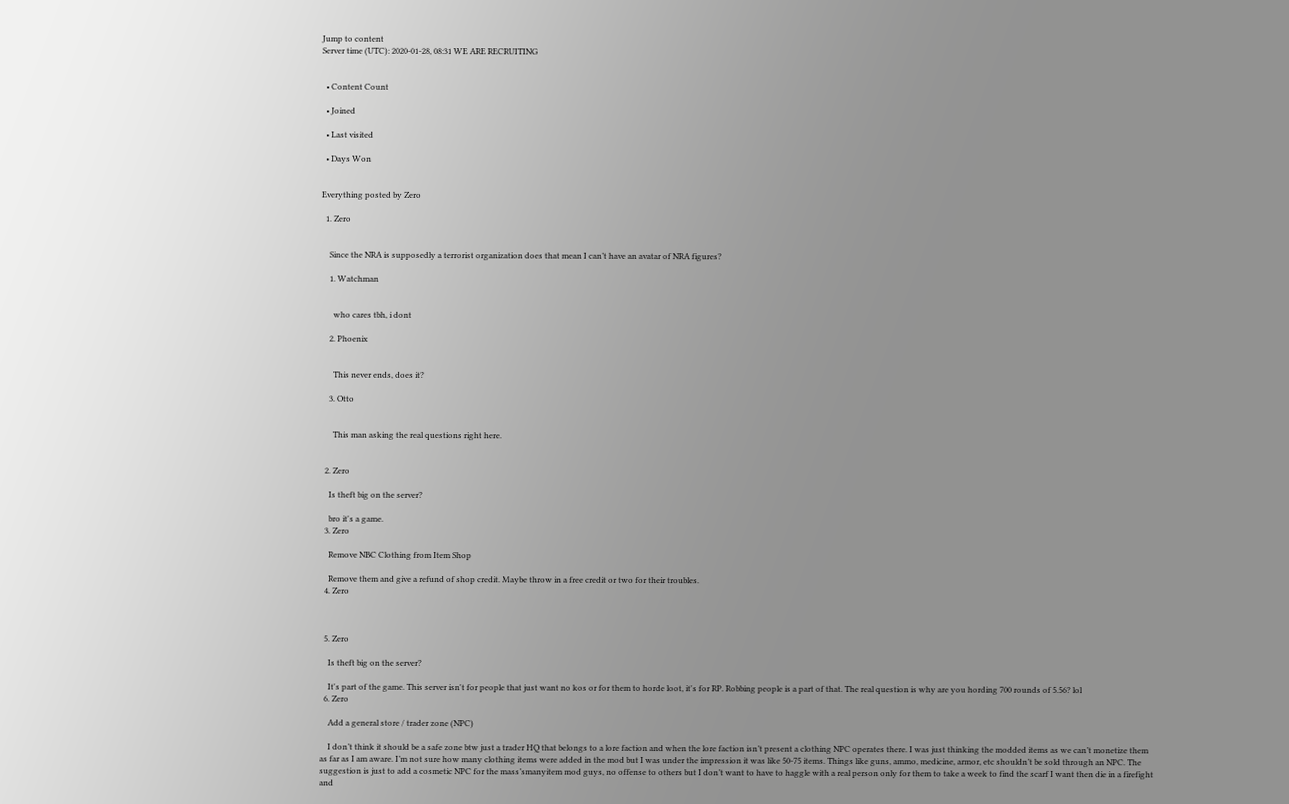Jump to content
Server time (UTC): 2020-01-28, 08:31 WE ARE RECRUITING


  • Content Count

  • Joined

  • Last visited

  • Days Won


Everything posted by Zero

  1. Zero


    Since the NRA is supposedly a terrorist organization does that mean I can’t have an avatar of NRA figures?

    1. Watchman


      who cares tbh, i dont

    2. Phoenix


      This never ends, does it?

    3. Otto


      This man asking the real questions right here.


  2. Zero

    Is theft big on the server?

    bro it's a game.
  3. Zero

    Remove NBC Clothing from Item Shop

    Remove them and give a refund of shop credit. Maybe throw in a free credit or two for their troubles.
  4. Zero



  5. Zero

    Is theft big on the server?

    It's part of the game. This server isn't for people that just want no kos or for them to horde loot, it's for RP. Robbing people is a part of that. The real question is why are you hording 700 rounds of 5.56? lol
  6. Zero

    Add a general store / trader zone (NPC)

    I don’t think it should be a safe zone btw just a trader HQ that belongs to a lore faction and when the lore faction isn’t present a clothing NPC operates there. I was just thinking the modded items as we can’t monetize them as far as I am aware. I’m not sure how many clothing items were added in the mod but I was under the impression it was like 50-75 items. Things like guns, ammo, medicine, armor, etc shouldn’t be sold through an NPC. The suggestion is just to add a cosmetic NPC for the mass’smanyitem mod guys, no offense to others but I don’t want to have to haggle with a real person only for them to take a week to find the scarf I want then die in a firefight and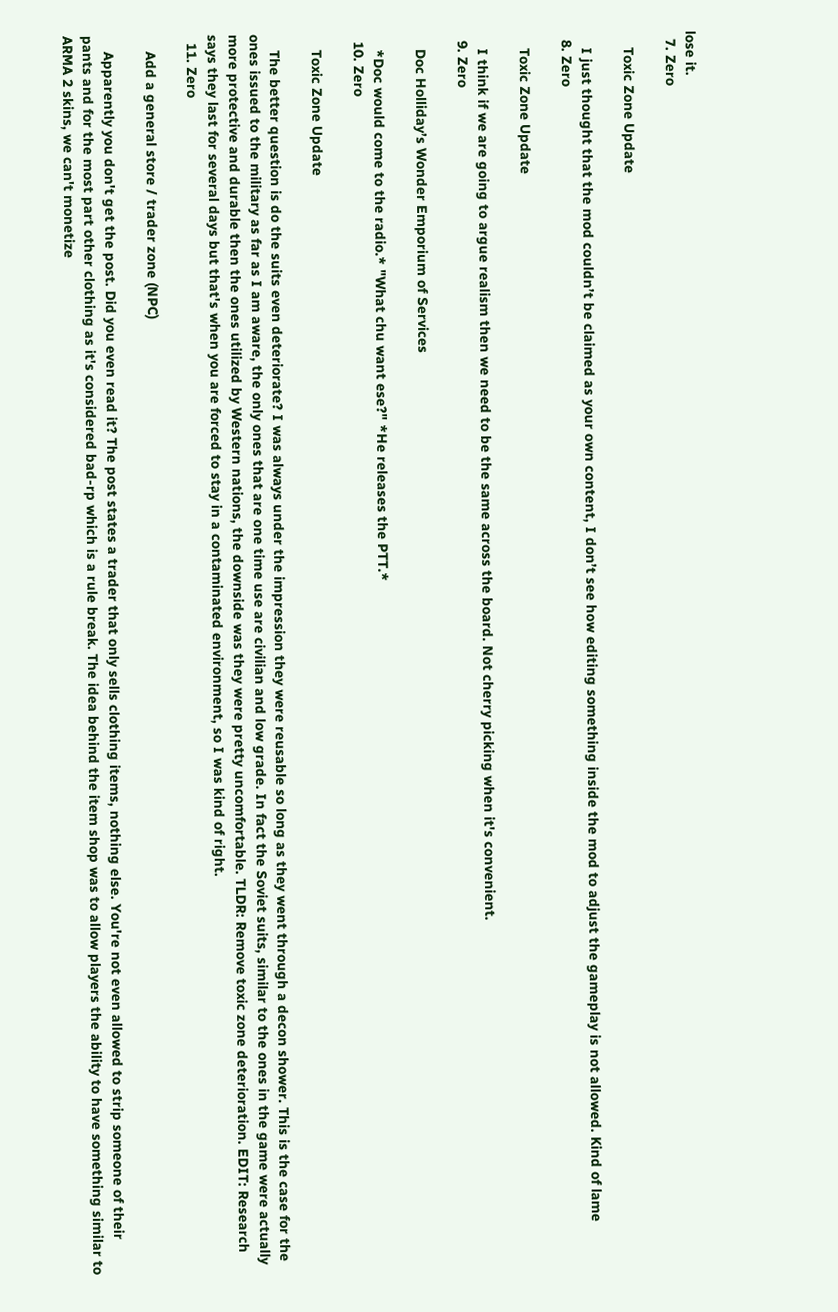lose it.
  7. Zero

    Toxic Zone Update

    I just thought that the mod couldn’t be claimed as your own content, I don’t see how editing something inside the mod to adjust the gameplay is not allowed. Kind of lame
  8. Zero

    Toxic Zone Update

    I think if we are going to argue realism then we need to be the same across the board. Not cherry picking when it's convenient.
  9. Zero

    Doc Holliday’s Wonder Emporium of Services

    *Doc would come to the radio.* "What chu want ese?" *He releases the PTT.*
  10. Zero

    Toxic Zone Update

    The better question is do the suits even deteriorate? I was always under the impression they were reusable so long as they went through a decon shower. This is the case for the ones issued to the military as far as I am aware, the only ones that are one time use are civilian and low grade. In fact the Soviet suits, similar to the ones in the game were actually more protective and durable then the ones utilized by Western nations, the downside was they were pretty uncomfortable. TLDR: Remove toxic zone deterioration. EDIT: Research says they last for several days but that's when you are forced to stay in a contaminated environment, so I was kind of right.
  11. Zero

    Add a general store / trader zone (NPC)

    Apparently you don't get the post. Did you even read it? The post states a trader that only sells clothing items, nothing else. You're not even allowed to strip someone of their pants and for the most part other clothing as it's considered bad-rp which is a rule break. The idea behind the item shop was to allow players the ability to have something similar to ARMA 2 skins, we can't monetize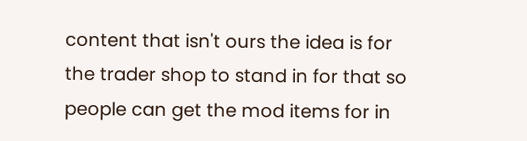content that isn't ours the idea is for the trader shop to stand in for that so people can get the mod items for in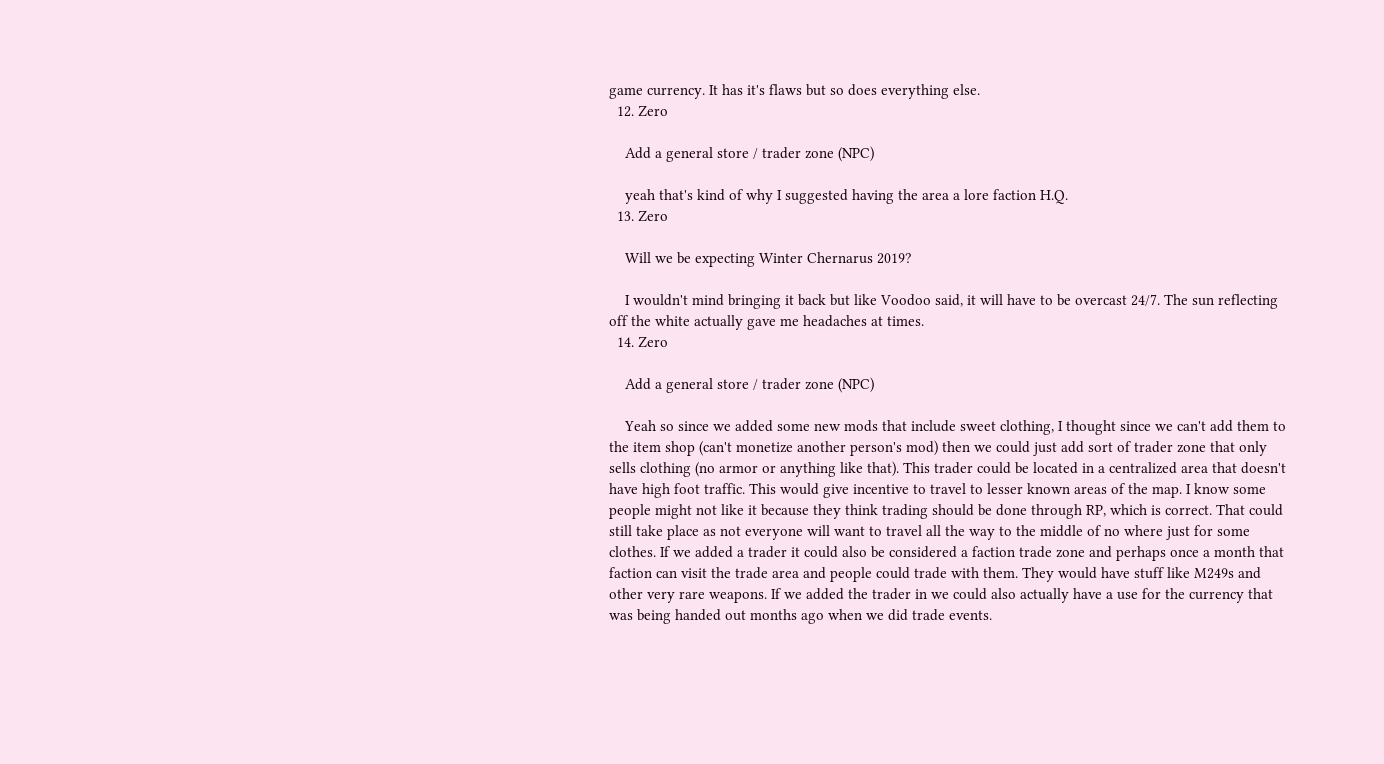game currency. It has it's flaws but so does everything else.
  12. Zero

    Add a general store / trader zone (NPC)

    yeah that's kind of why I suggested having the area a lore faction H.Q.
  13. Zero

    Will we be expecting Winter Chernarus 2019?

    I wouldn't mind bringing it back but like Voodoo said, it will have to be overcast 24/7. The sun reflecting off the white actually gave me headaches at times.
  14. Zero

    Add a general store / trader zone (NPC)

    Yeah so since we added some new mods that include sweet clothing, I thought since we can't add them to the item shop (can't monetize another person's mod) then we could just add sort of trader zone that only sells clothing (no armor or anything like that). This trader could be located in a centralized area that doesn't have high foot traffic. This would give incentive to travel to lesser known areas of the map. I know some people might not like it because they think trading should be done through RP, which is correct. That could still take place as not everyone will want to travel all the way to the middle of no where just for some clothes. If we added a trader it could also be considered a faction trade zone and perhaps once a month that faction can visit the trade area and people could trade with them. They would have stuff like M249s and other very rare weapons. If we added the trader in we could also actually have a use for the currency that was being handed out months ago when we did trade events.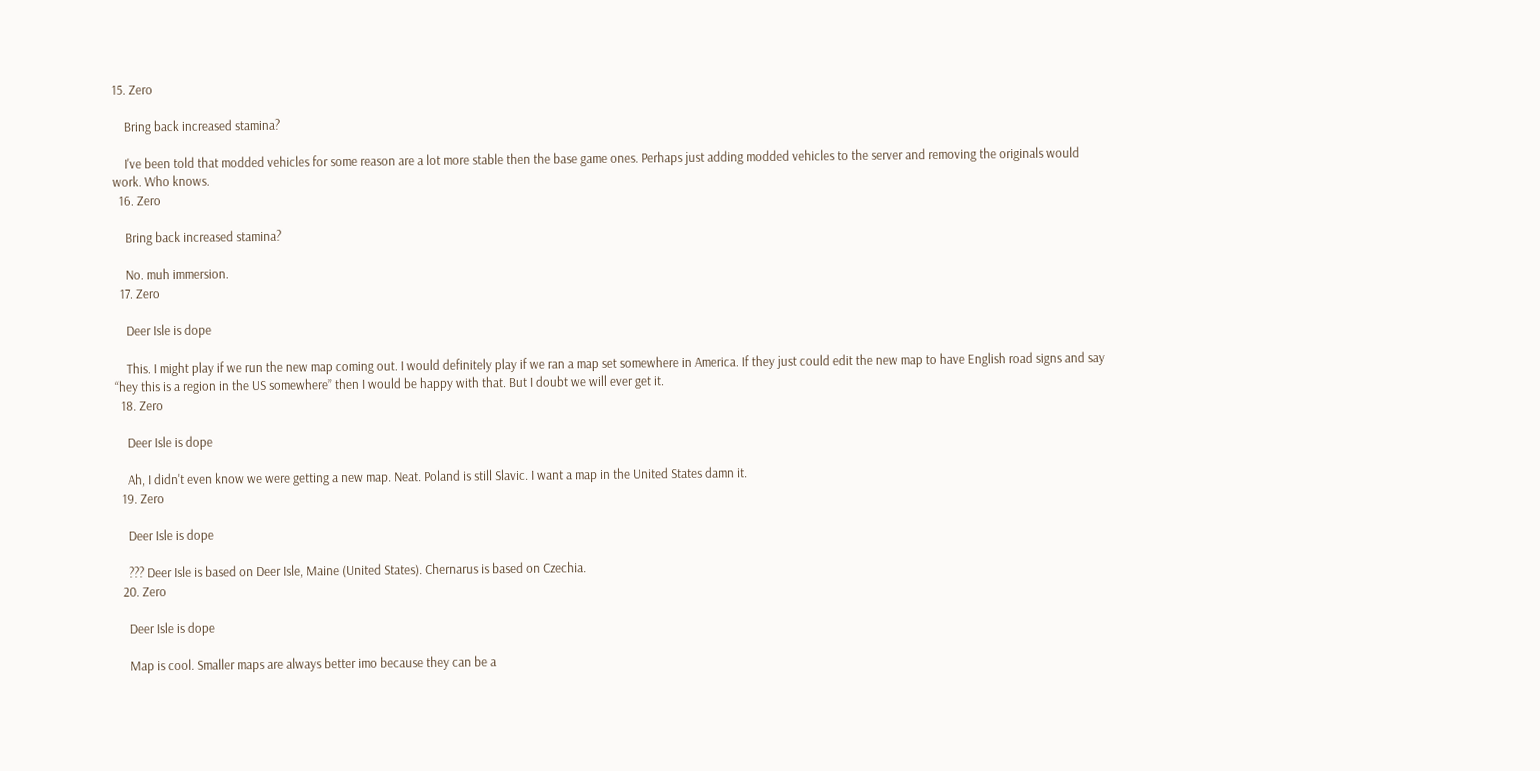15. Zero

    Bring back increased stamina?

    I've been told that modded vehicles for some reason are a lot more stable then the base game ones. Perhaps just adding modded vehicles to the server and removing the originals would work. Who knows.
  16. Zero

    Bring back increased stamina?

    No. muh immersion.
  17. Zero

    Deer Isle is dope

    This. I might play if we run the new map coming out. I would definitely play if we ran a map set somewhere in America. If they just could edit the new map to have English road signs and say “hey this is a region in the US somewhere” then I would be happy with that. But I doubt we will ever get it.
  18. Zero

    Deer Isle is dope

    Ah, I didn't even know we were getting a new map. Neat. Poland is still Slavic. I want a map in the United States damn it.
  19. Zero

    Deer Isle is dope

    ??? Deer Isle is based on Deer Isle, Maine (United States). Chernarus is based on Czechia.
  20. Zero

    Deer Isle is dope

    Map is cool. Smaller maps are always better imo because they can be a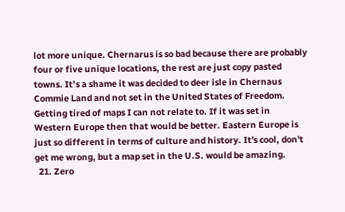lot more unique. Chernarus is so bad because there are probably four or five unique locations, the rest are just copy pasted towns. It’s a shame it was decided to deer isle in Chernaus Commie Land and not set in the United States of Freedom. Getting tired of maps I can not relate to. If it was set in Western Europe then that would be better. Eastern Europe is just so different in terms of culture and history. It's cool, don't get me wrong, but a map set in the U.S. would be amazing.
  21. Zero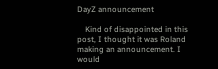DayZ announcement

    Kind of disappointed in this post, I thought it was Roland making an announcement. I would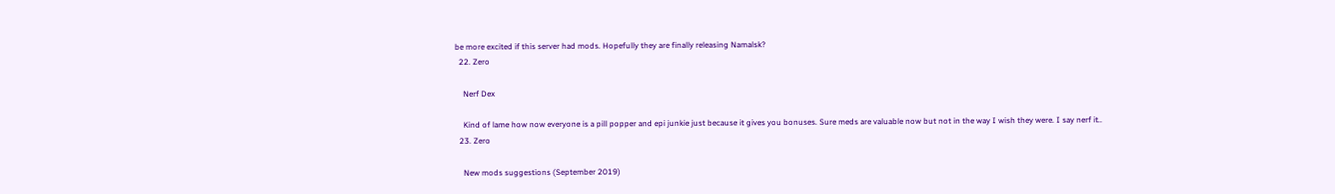be more excited if this server had mods. Hopefully they are finally releasing Namalsk?
  22. Zero

    Nerf Dex

    Kind of lame how now everyone is a pill popper and epi junkie just because it gives you bonuses. Sure meds are valuable now but not in the way I wish they were. I say nerf it..
  23. Zero

    New mods suggestions (September 2019)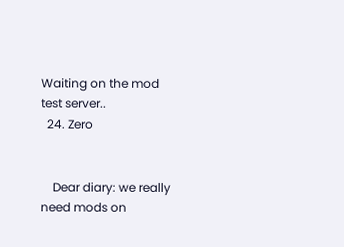Waiting on the mod test server..
  24. Zero


    Dear diary: we really need mods on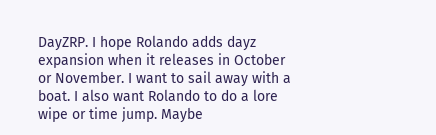DayZRP. I hope Rolando adds dayz expansion when it releases in October or November. I want to sail away with a boat. I also want Rolando to do a lore wipe or time jump. Maybe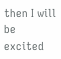then I will be excited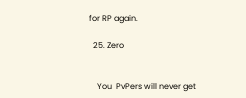for RP again.

  25. Zero


    You  PvPers will never get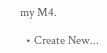my M4.

  • Create New...